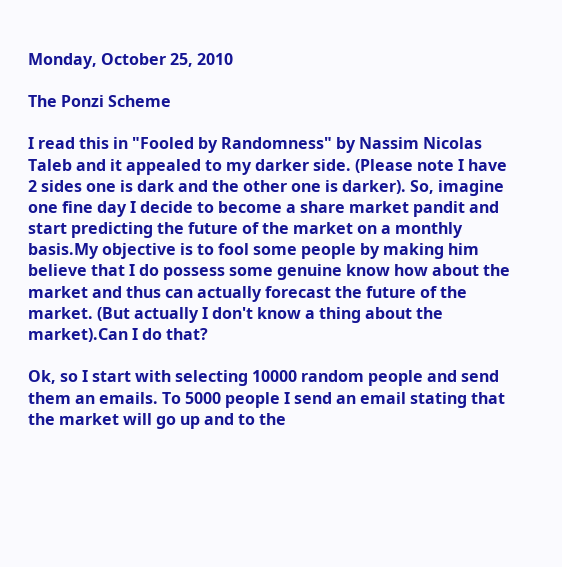Monday, October 25, 2010

The Ponzi Scheme

I read this in "Fooled by Randomness" by Nassim Nicolas Taleb and it appealed to my darker side. (Please note I have 2 sides one is dark and the other one is darker). So, imagine one fine day I decide to become a share market pandit and start predicting the future of the market on a monthly basis.My objective is to fool some people by making him believe that I do possess some genuine know how about the market and thus can actually forecast the future of the market. (But actually I don't know a thing about the market).Can I do that?

Ok, so I start with selecting 10000 random people and send them an emails. To 5000 people I send an email stating that the market will go up and to the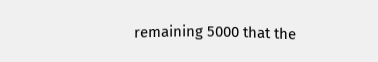remaining 5000 that the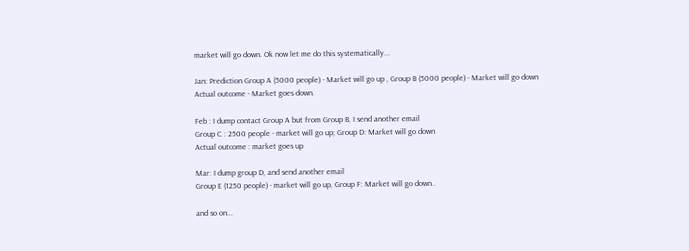market will go down. Ok now let me do this systematically...

Jan: Prediction Group A (5000 people) - Market will go up , Group B (5000 people) - Market will go down
Actual outcome - Market goes down.

Feb : I dump contact Group A but from Group B, I send another email
Group C : 2500 people - market will go up; Group D: Market will go down
Actual outcome : market goes up

Mar: I dump group D, and send another email
Group E (1250 people) - market will go up, Group F: Market will go down..

and so on...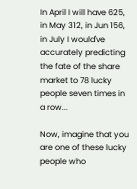In April I will have 625, in May 312, in Jun 156, in July I would've accurately predicting the fate of the share market to 78 lucky people seven times in a row...

Now, imagine that you are one of these lucky people who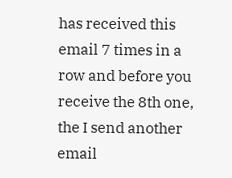has received this email 7 times in a row and before you receive the 8th one, the I send another email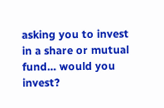asking you to invest in a share or mutual fund... would you invest?